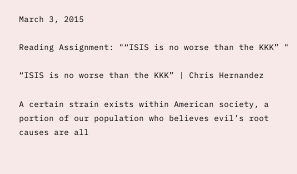March 3, 2015

Reading Assignment: "“ISIS is no worse than the KKK” "

“ISIS is no worse than the KKK” | Chris Hernandez

A certain strain exists within American society, a portion of our population who believes evil’s root causes are all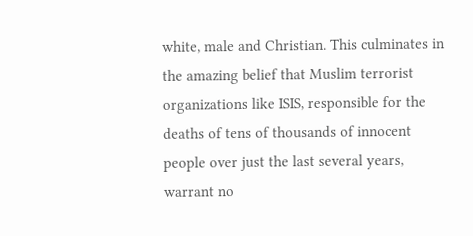white, male and Christian. This culminates in the amazing belief that Muslim terrorist organizations like ISIS, responsible for the deaths of tens of thousands of innocent people over just the last several years, warrant no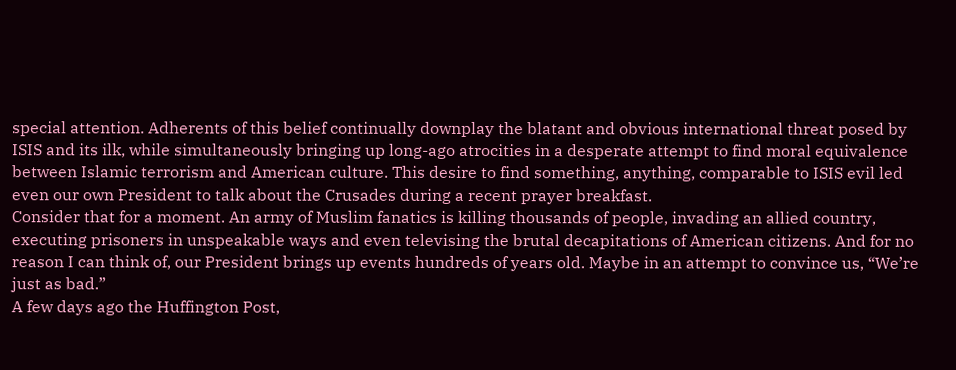special attention. Adherents of this belief continually downplay the blatant and obvious international threat posed by ISIS and its ilk, while simultaneously bringing up long-ago atrocities in a desperate attempt to find moral equivalence between Islamic terrorism and American culture. This desire to find something, anything, comparable to ISIS evil led even our own President to talk about the Crusades during a recent prayer breakfast.
Consider that for a moment. An army of Muslim fanatics is killing thousands of people, invading an allied country, executing prisoners in unspeakable ways and even televising the brutal decapitations of American citizens. And for no reason I can think of, our President brings up events hundreds of years old. Maybe in an attempt to convince us, “We’re just as bad.”
A few days ago the Huffington Post,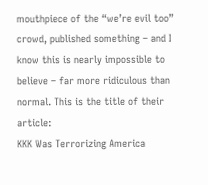mouthpiece of the “we’re evil too” crowd, published something – and I know this is nearly impossible to believe – far more ridiculous than normal. This is the title of their article:
KKK Was Terrorizing America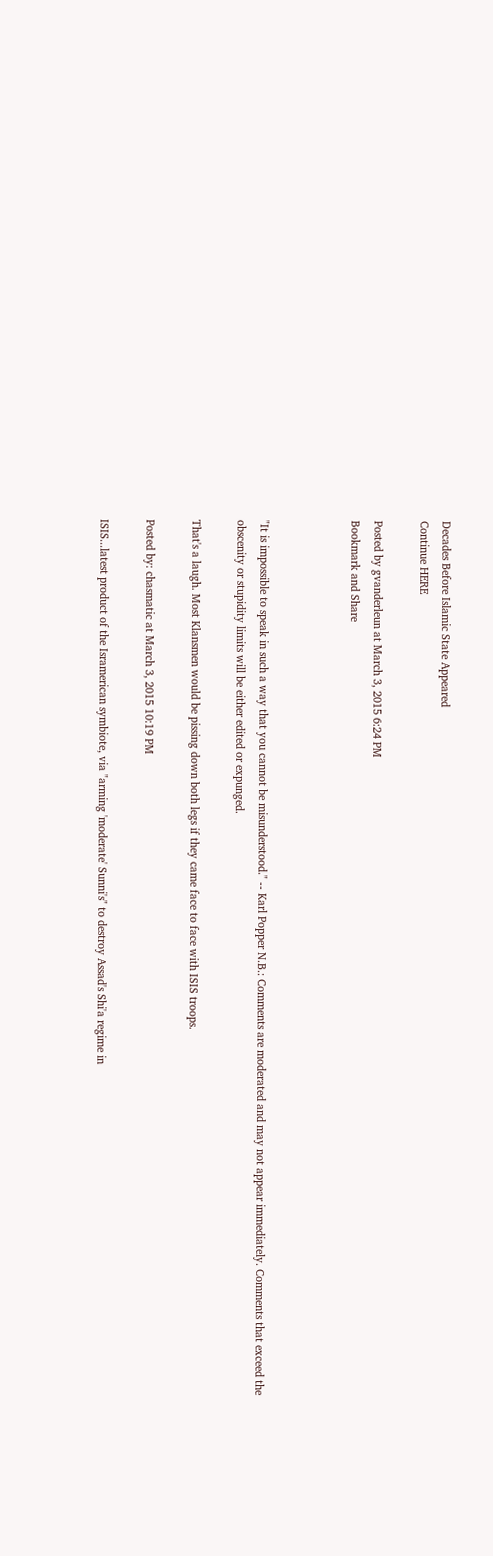Decades Before Islamic State Appeared
Continue HERE

Posted by gvanderleun at March 3, 2015 6:24 PM
Bookmark and Share



"It is impossible to speak in such a way that you cannot be misunderstood." -- Karl Popper N.B.: Comments are moderated and may not appear immediately. Comments that exceed the obscenity or stupidity limits will be either edited or expunged.

That's a laugh. Most Klansmen would be pissing down both legs if they came face to face with ISIS troops.

Posted by: chasmatic at March 3, 2015 10:19 PM

ISIS...latest product of the Isramerican symbiote, via "arming 'moderate' Sunni's" to destroy Assad's Shi'a regime in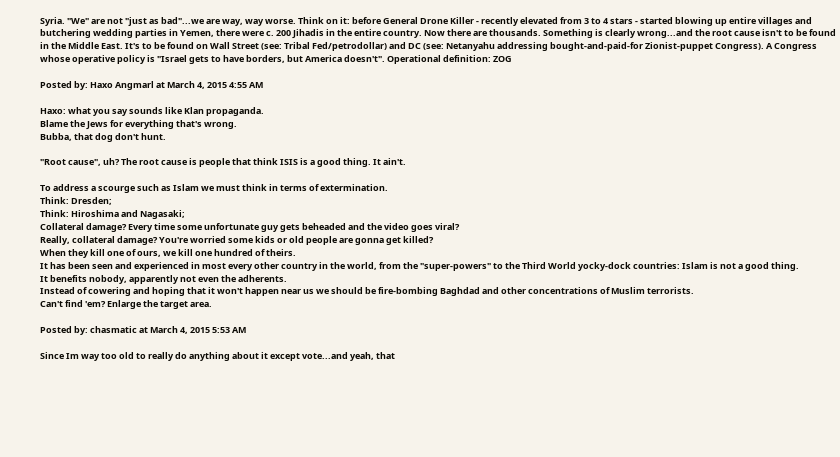Syria. "We" are not "just as bad"...we are way, way worse. Think on it: before General Drone Killer - recently elevated from 3 to 4 stars - started blowing up entire villages and butchering wedding parties in Yemen, there were c. 200 Jihadis in the entire country. Now there are thousands. Something is clearly wrong...and the root cause isn't to be found in the Middle East. It's to be found on Wall Street (see: Tribal Fed/petrodollar) and DC (see: Netanyahu addressing bought-and-paid-for Zionist-puppet Congress). A Congress whose operative policy is "Israel gets to have borders, but America doesn't". Operational definition: ZOG

Posted by: Haxo Angmarl at March 4, 2015 4:55 AM

Haxo: what you say sounds like Klan propaganda.
Blame the Jews for everything that's wrong.
Bubba, that dog don't hunt.

"Root cause", uh? The root cause is people that think ISIS is a good thing. It ain't.

To address a scourge such as Islam we must think in terms of extermination.
Think: Dresden;
Think: Hiroshima and Nagasaki;
Collateral damage? Every time some unfortunate guy gets beheaded and the video goes viral?
Really, collateral damage? You're worried some kids or old people are gonna get killed?
When they kill one of ours, we kill one hundred of theirs.
It has been seen and experienced in most every other country in the world, from the "super-powers" to the Third World yocky-dock countries: Islam is not a good thing.
It benefits nobody, apparently not even the adherents.
Instead of cowering and hoping that it won't happen near us we should be fire-bombing Baghdad and other concentrations of Muslim terrorists.
Can't find 'em? Enlarge the target area.

Posted by: chasmatic at March 4, 2015 5:53 AM

Since Im way too old to really do anything about it except vote...and yeah, that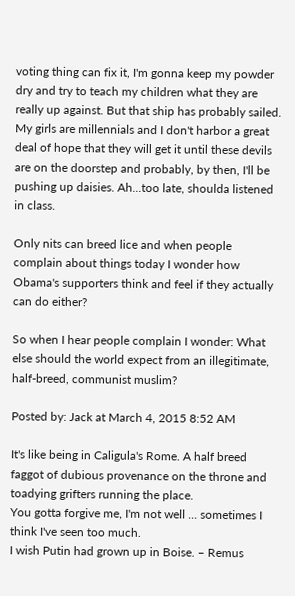voting thing can fix it, I'm gonna keep my powder dry and try to teach my children what they are really up against. But that ship has probably sailed. My girls are millennials and I don't harbor a great deal of hope that they will get it until these devils are on the doorstep and probably, by then, I'll be pushing up daisies. Ah...too late, shoulda listened in class.

Only nits can breed lice and when people complain about things today I wonder how Obama's supporters think and feel if they actually can do either?

So when I hear people complain I wonder: What else should the world expect from an illegitimate, half-breed, communist muslim?

Posted by: Jack at March 4, 2015 8:52 AM

It's like being in Caligula's Rome. A half breed faggot of dubious provenance on the throne and toadying grifters running the place.
You gotta forgive me, I'm not well ... sometimes I think I've seen too much.
I wish Putin had grown up in Boise. – Remus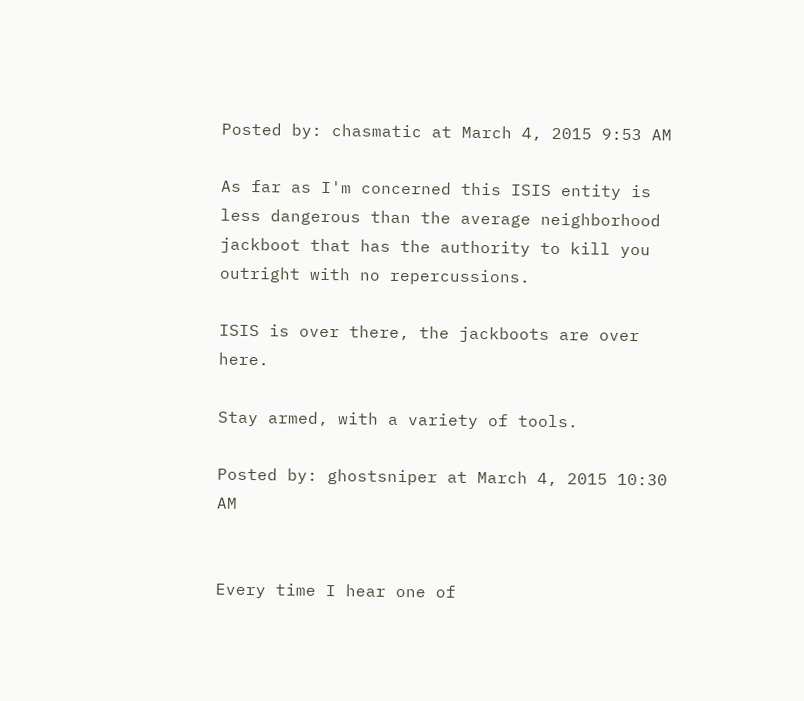Posted by: chasmatic at March 4, 2015 9:53 AM

As far as I'm concerned this ISIS entity is less dangerous than the average neighborhood jackboot that has the authority to kill you outright with no repercussions.

ISIS is over there, the jackboots are over here.

Stay armed, with a variety of tools.

Posted by: ghostsniper at March 4, 2015 10:30 AM


Every time I hear one of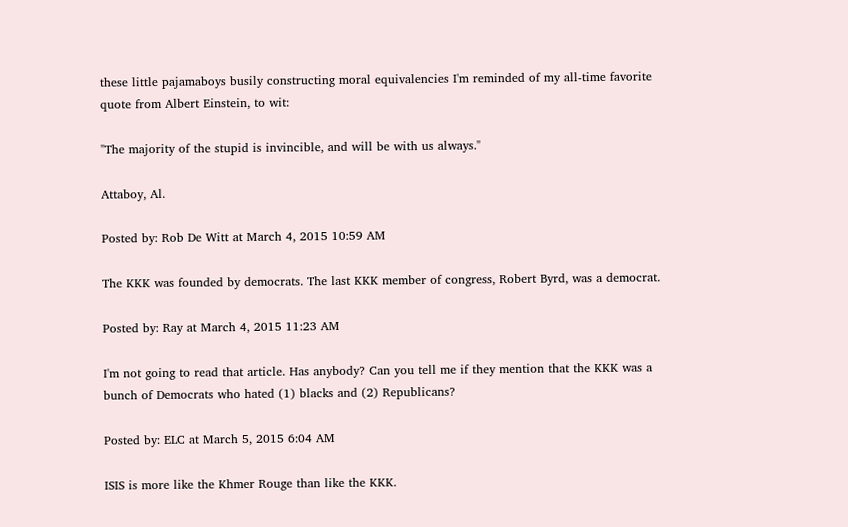these little pajamaboys busily constructing moral equivalencies I'm reminded of my all-time favorite quote from Albert Einstein, to wit:

"The majority of the stupid is invincible, and will be with us always."

Attaboy, Al.

Posted by: Rob De Witt at March 4, 2015 10:59 AM

The KKK was founded by democrats. The last KKK member of congress, Robert Byrd, was a democrat.

Posted by: Ray at March 4, 2015 11:23 AM

I'm not going to read that article. Has anybody? Can you tell me if they mention that the KKK was a bunch of Democrats who hated (1) blacks and (2) Republicans?

Posted by: ELC at March 5, 2015 6:04 AM

ISIS is more like the Khmer Rouge than like the KKK.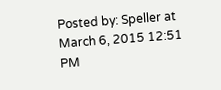Posted by: Speller at March 6, 2015 12:51 PM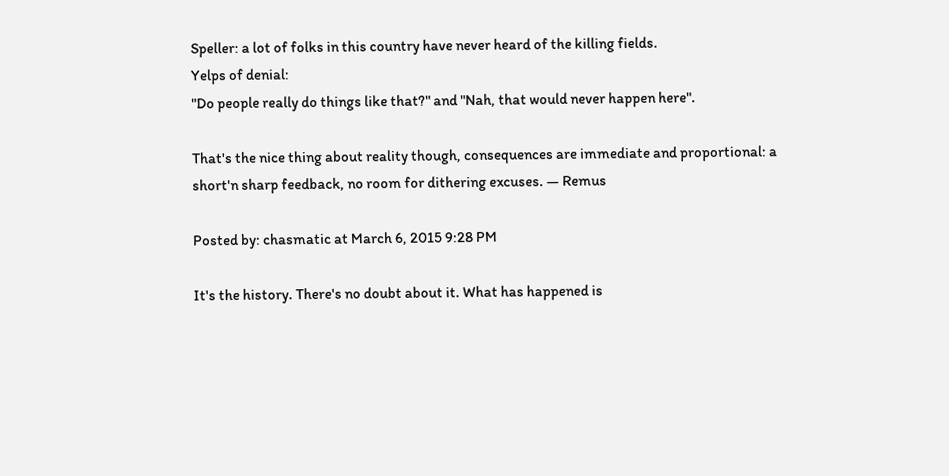Speller: a lot of folks in this country have never heard of the killing fields.
Yelps of denial:
"Do people really do things like that?" and "Nah, that would never happen here".

That's the nice thing about reality though, consequences are immediate and proportional: a short'n sharp feedback, no room for dithering excuses. — Remus

Posted by: chasmatic at March 6, 2015 9:28 PM

It's the history. There's no doubt about it. What has happened is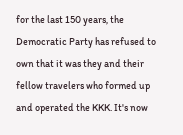for the last 150 years, the Democratic Party has refused to own that it was they and their fellow travelers who formed up and operated the KKK. It's now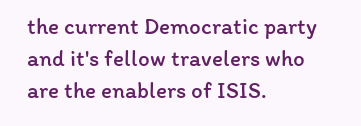the current Democratic party and it's fellow travelers who are the enablers of ISIS.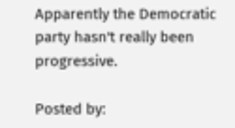Apparently the Democratic party hasn't really been progressive.

Posted by: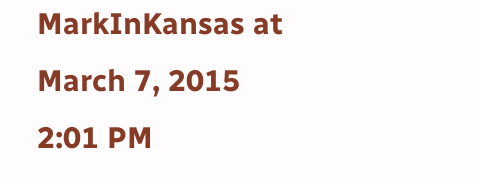MarkInKansas at March 7, 2015 2:01 PM